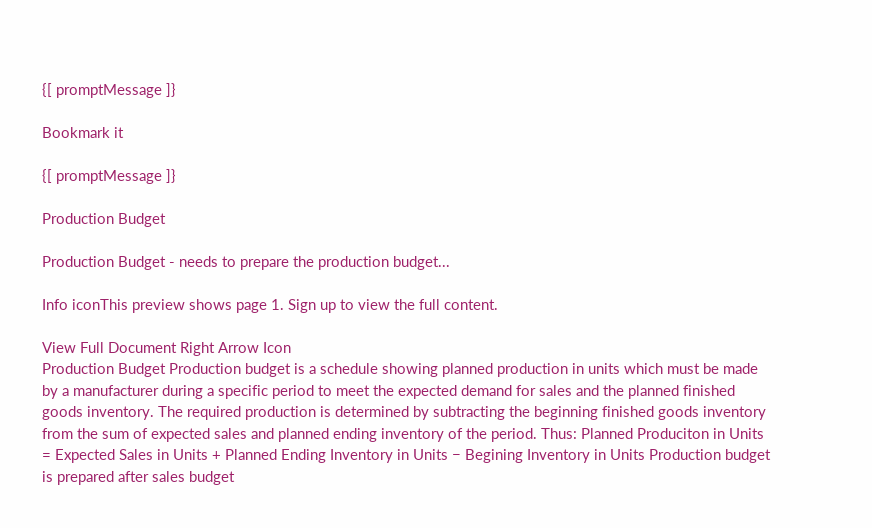{[ promptMessage ]}

Bookmark it

{[ promptMessage ]}

Production Budget

Production Budget - needs to prepare the production budget...

Info iconThis preview shows page 1. Sign up to view the full content.

View Full Document Right Arrow Icon
Production Budget Production budget is a schedule showing planned production in units which must be made by a manufacturer during a specific period to meet the expected demand for sales and the planned finished goods inventory. The required production is determined by subtracting the beginning finished goods inventory from the sum of expected sales and planned ending inventory of the period. Thus: Planned Produciton in Units = Expected Sales in Units + Planned Ending Inventory in Units − Begining Inventory in Units Production budget is prepared after sales budget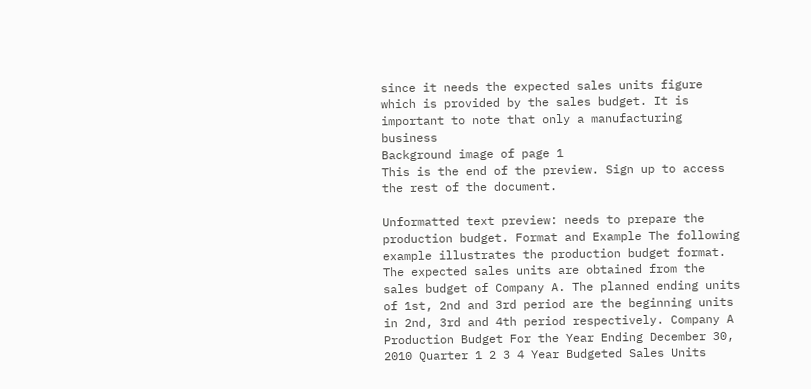since it needs the expected sales units figure which is provided by the sales budget. It is important to note that only a manufacturing business
Background image of page 1
This is the end of the preview. Sign up to access the rest of the document.

Unformatted text preview: needs to prepare the production budget. Format and Example The following example illustrates the production budget format. The expected sales units are obtained from the sales budget of Company A. The planned ending units of 1st, 2nd and 3rd period are the beginning units in 2nd, 3rd and 4th period respectively. Company A Production Budget For the Year Ending December 30, 2010 Quarter 1 2 3 4 Year Budgeted Sales Units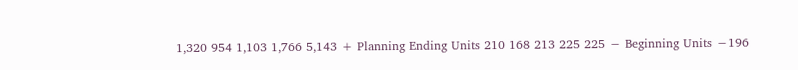1,320 954 1,103 1,766 5,143 + Planning Ending Units 210 168 213 225 225 − Beginning Units −196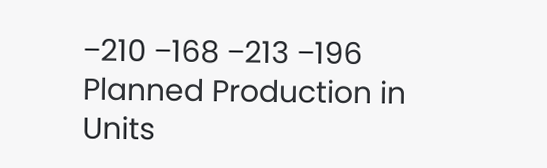−210 −168 −213 −196 Planned Production in Units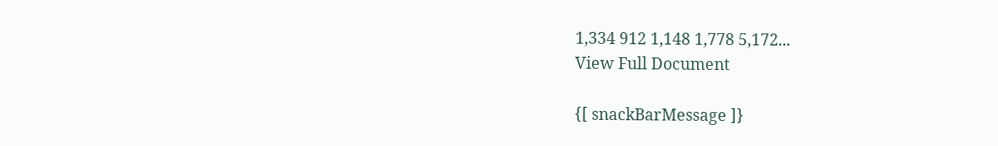1,334 912 1,148 1,778 5,172...
View Full Document

{[ snackBarMessage ]}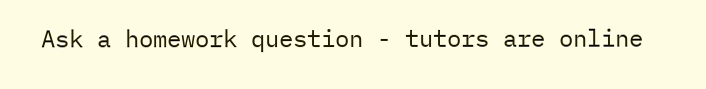Ask a homework question - tutors are online